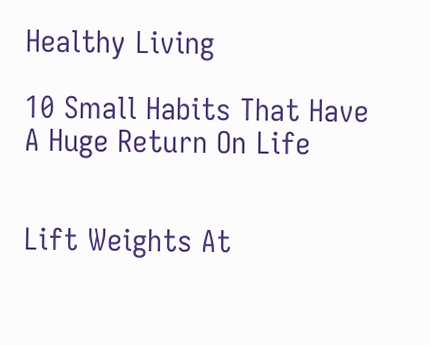Healthy Living

10 Small Habits That Have A Huge Return On Life


Lift Weights At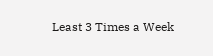Least 3 Times a Week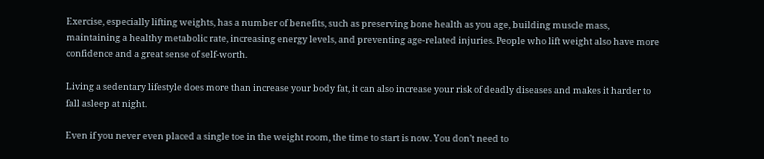Exercise, especially lifting weights, has a number of benefits, such as preserving bone health as you age, building muscle mass, maintaining a healthy metabolic rate, increasing energy levels, and preventing age-related injuries. People who lift weight also have more confidence and a great sense of self-worth.

Living a sedentary lifestyle does more than increase your body fat, it can also increase your risk of deadly diseases and makes it harder to fall asleep at night.

Even if you never even placed a single toe in the weight room, the time to start is now. You don’t need to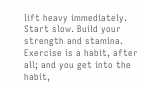lift heavy immediately. Start slow. Build your strength and stamina. Exercise is a habit, after all; and you get into the habit,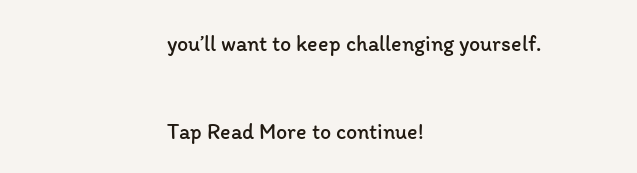you’ll want to keep challenging yourself.

Tap Read More to continue!